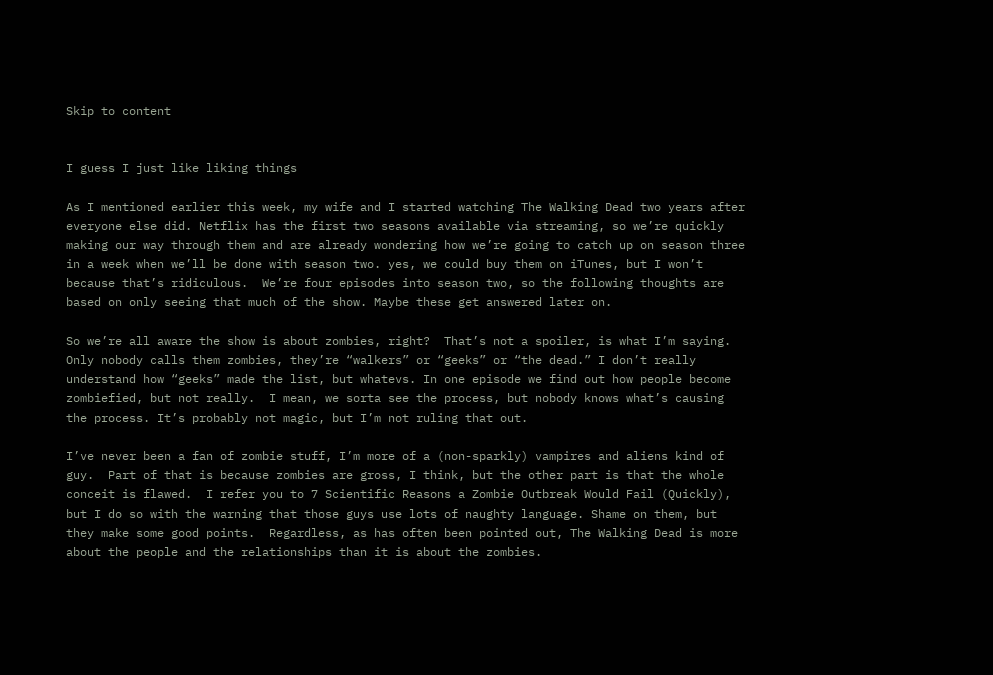Skip to content


I guess I just like liking things

As I mentioned earlier this week, my wife and I started watching The Walking Dead two years after everyone else did. Netflix has the first two seasons available via streaming, so we’re quickly making our way through them and are already wondering how we’re going to catch up on season three in a week when we’ll be done with season two. yes, we could buy them on iTunes, but I won’t because that’s ridiculous.  We’re four episodes into season two, so the following thoughts are based on only seeing that much of the show. Maybe these get answered later on.

So we’re all aware the show is about zombies, right?  That’s not a spoiler, is what I’m saying.  Only nobody calls them zombies, they’re “walkers” or “geeks” or “the dead.” I don’t really understand how “geeks” made the list, but whatevs. In one episode we find out how people become zombiefied, but not really.  I mean, we sorta see the process, but nobody knows what’s causing the process. It’s probably not magic, but I’m not ruling that out.

I’ve never been a fan of zombie stuff, I’m more of a (non-sparkly) vampires and aliens kind of guy.  Part of that is because zombies are gross, I think, but the other part is that the whole conceit is flawed.  I refer you to 7 Scientific Reasons a Zombie Outbreak Would Fail (Quickly), but I do so with the warning that those guys use lots of naughty language. Shame on them, but they make some good points.  Regardless, as has often been pointed out, The Walking Dead is more about the people and the relationships than it is about the zombies.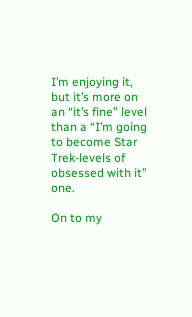I’m enjoying it, but it’s more on an “it’s fine” level than a “I’m going to become Star Trek-levels of obsessed with it” one.

On to my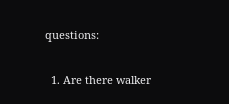questions:

  1. Are there walker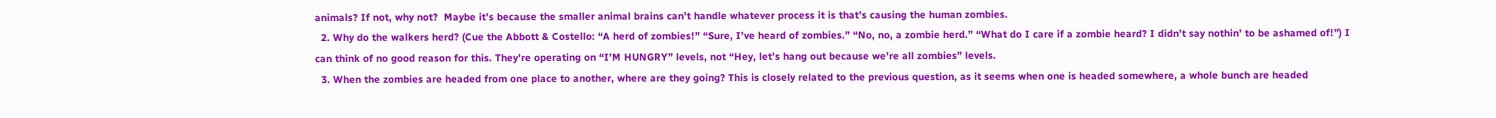animals? If not, why not?  Maybe it’s because the smaller animal brains can’t handle whatever process it is that’s causing the human zombies.
  2. Why do the walkers herd? (Cue the Abbott & Costello: “A herd of zombies!” “Sure, I’ve heard of zombies.” “No, no, a zombie herd.” “What do I care if a zombie heard? I didn’t say nothin’ to be ashamed of!”) I can think of no good reason for this. They’re operating on “I’M HUNGRY” levels, not “Hey, let’s hang out because we’re all zombies” levels.
  3. When the zombies are headed from one place to another, where are they going? This is closely related to the previous question, as it seems when one is headed somewhere, a whole bunch are headed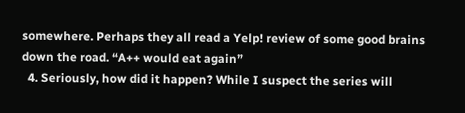somewhere. Perhaps they all read a Yelp! review of some good brains down the road. “A++ would eat again”
  4. Seriously, how did it happen? While I suspect the series will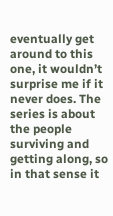eventually get around to this one, it wouldn’t surprise me if it never does. The series is about the people surviving and getting along, so in that sense it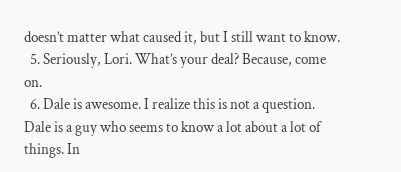doesn’t matter what caused it, but I still want to know.
  5. Seriously, Lori. What’s your deal? Because, come on.
  6. Dale is awesome. I realize this is not a question. Dale is a guy who seems to know a lot about a lot of things. In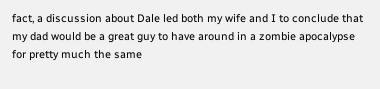fact, a discussion about Dale led both my wife and I to conclude that my dad would be a great guy to have around in a zombie apocalypse for pretty much the same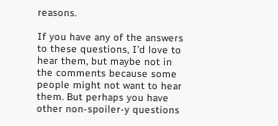reasons.

If you have any of the answers to these questions, I’d love to hear them, but maybe not in the comments because some people might not want to hear them. But perhaps you have other non-spoiler-y questions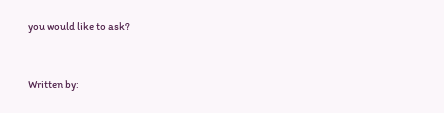you would like to ask?


Written by: